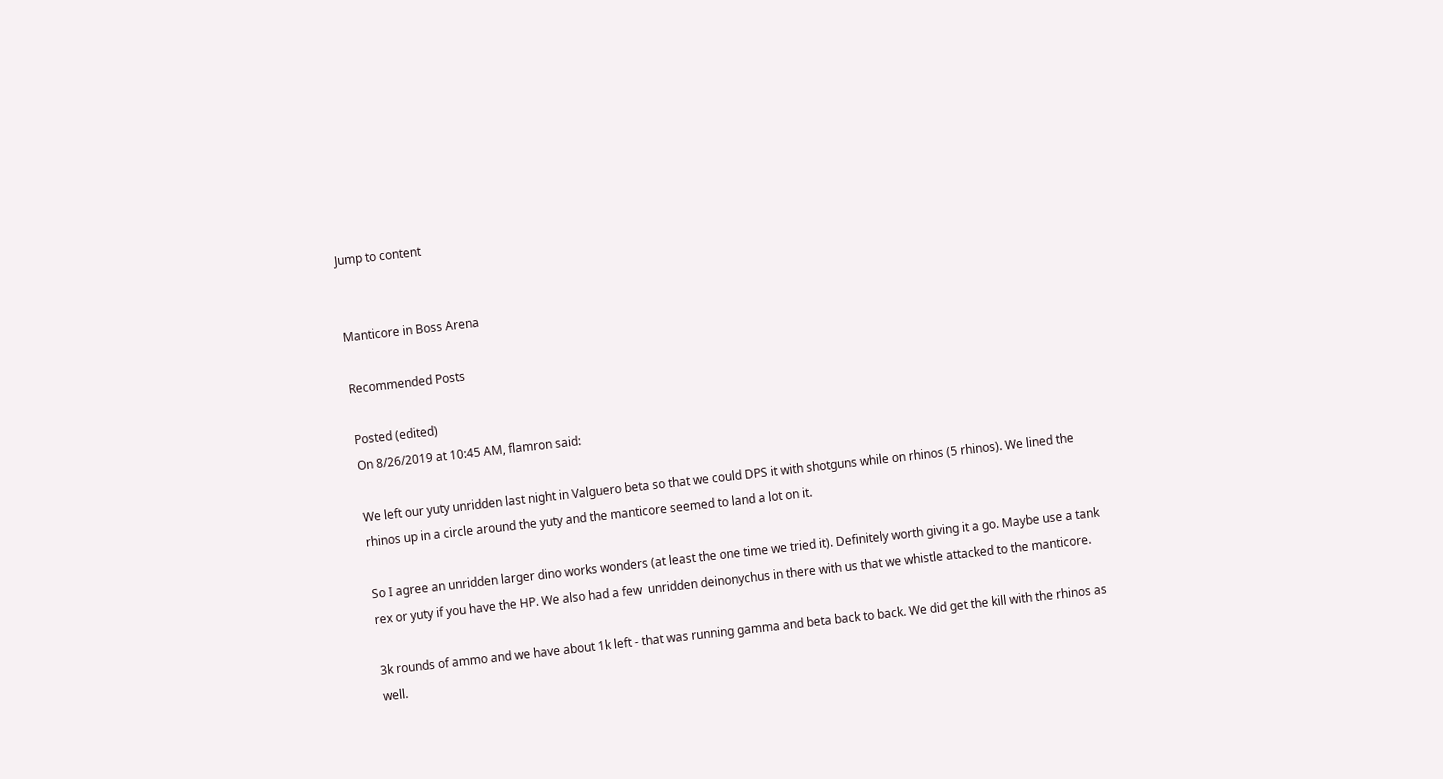Jump to content


Manticore in Boss Arena

Recommended Posts

Posted (edited)
On 8/26/2019 at 10:45 AM, flamron said:

We left our yuty unridden last night in Valguero beta so that we could DPS it with shotguns while on rhinos (5 rhinos). We lined the rhinos up in a circle around the yuty and the manticore seemed to land a lot on it.

So I agree an unridden larger dino works wonders (at least the one time we tried it). Definitely worth giving it a go. Maybe use a tank rex or yuty if you have the HP. We also had a few  unridden deinonychus in there with us that we whistle attacked to the manticore.

3k rounds of ammo and we have about 1k left - that was running gamma and beta back to back. We did get the kill with the rhinos as well.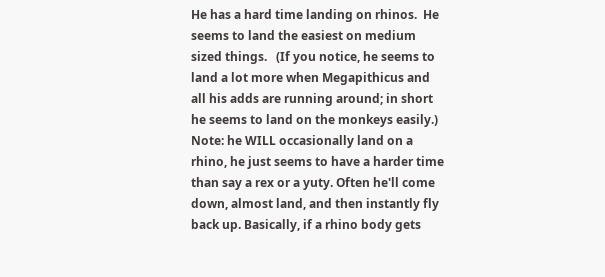He has a hard time landing on rhinos.  He seems to land the easiest on medium sized things.   (If you notice, he seems to land a lot more when Megapithicus and all his adds are running around; in short he seems to land on the monkeys easily.)  Note: he WILL occasionally land on a rhino, he just seems to have a harder time than say a rex or a yuty. Often he'll come down, almost land, and then instantly fly back up. Basically, if a rhino body gets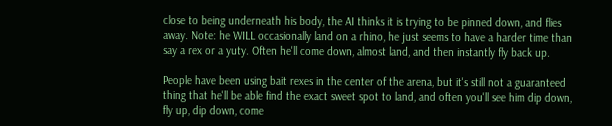close to being underneath his body, the AI thinks it is trying to be pinned down, and flies away. Note: he WILL occasionally land on a rhino, he just seems to have a harder time than say a rex or a yuty. Often he'll come down, almost land, and then instantly fly back up.

People have been using bait rexes in the center of the arena, but it's still not a guaranteed thing that he'll be able find the exact sweet spot to land, and often you'll see him dip down, fly up, dip down, come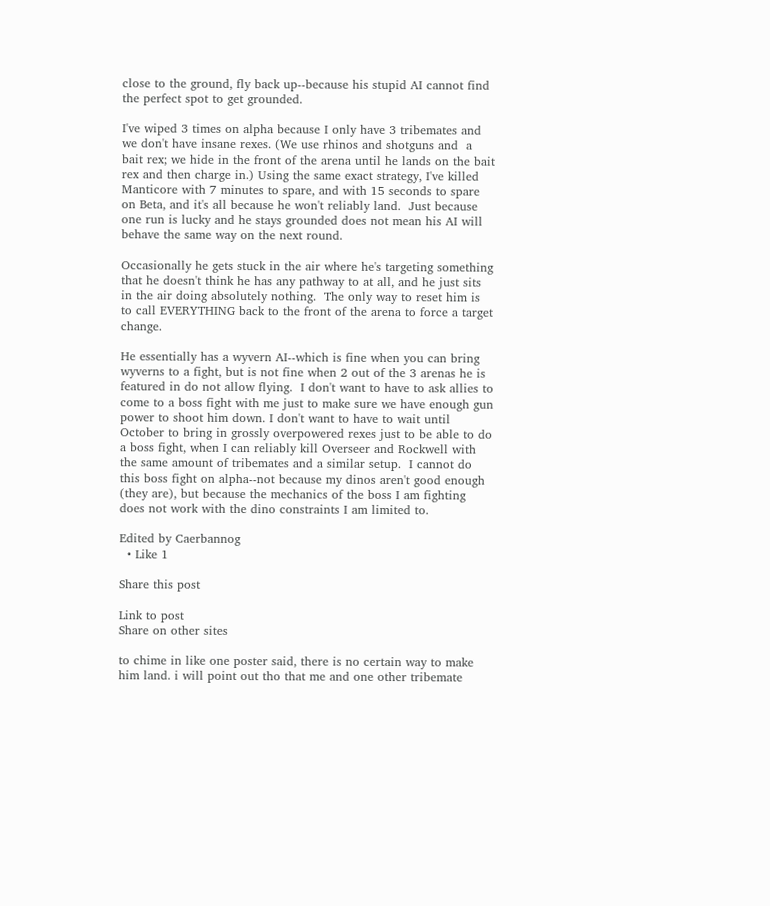close to the ground, fly back up--because his stupid AI cannot find the perfect spot to get grounded.

I've wiped 3 times on alpha because I only have 3 tribemates and we don't have insane rexes. (We use rhinos and shotguns and  a bait rex; we hide in the front of the arena until he lands on the bait rex and then charge in.) Using the same exact strategy, I've killed Manticore with 7 minutes to spare, and with 15 seconds to spare on Beta, and it's all because he won't reliably land.  Just because one run is lucky and he stays grounded does not mean his AI will behave the same way on the next round.

Occasionally he gets stuck in the air where he's targeting something that he doesn't think he has any pathway to at all, and he just sits in the air doing absolutely nothing.  The only way to reset him is to call EVERYTHING back to the front of the arena to force a target change.

He essentially has a wyvern AI--which is fine when you can bring wyverns to a fight, but is not fine when 2 out of the 3 arenas he is featured in do not allow flying.  I don't want to have to ask allies to come to a boss fight with me just to make sure we have enough gun power to shoot him down. I don't want to have to wait until October to bring in grossly overpowered rexes just to be able to do a boss fight, when I can reliably kill Overseer and Rockwell with the same amount of tribemates and a similar setup.  I cannot do this boss fight on alpha--not because my dinos aren't good enough (they are), but because the mechanics of the boss I am fighting does not work with the dino constraints I am limited to.

Edited by Caerbannog
  • Like 1

Share this post

Link to post
Share on other sites

to chime in like one poster said, there is no certain way to make him land. i will point out tho that me and one other tribemate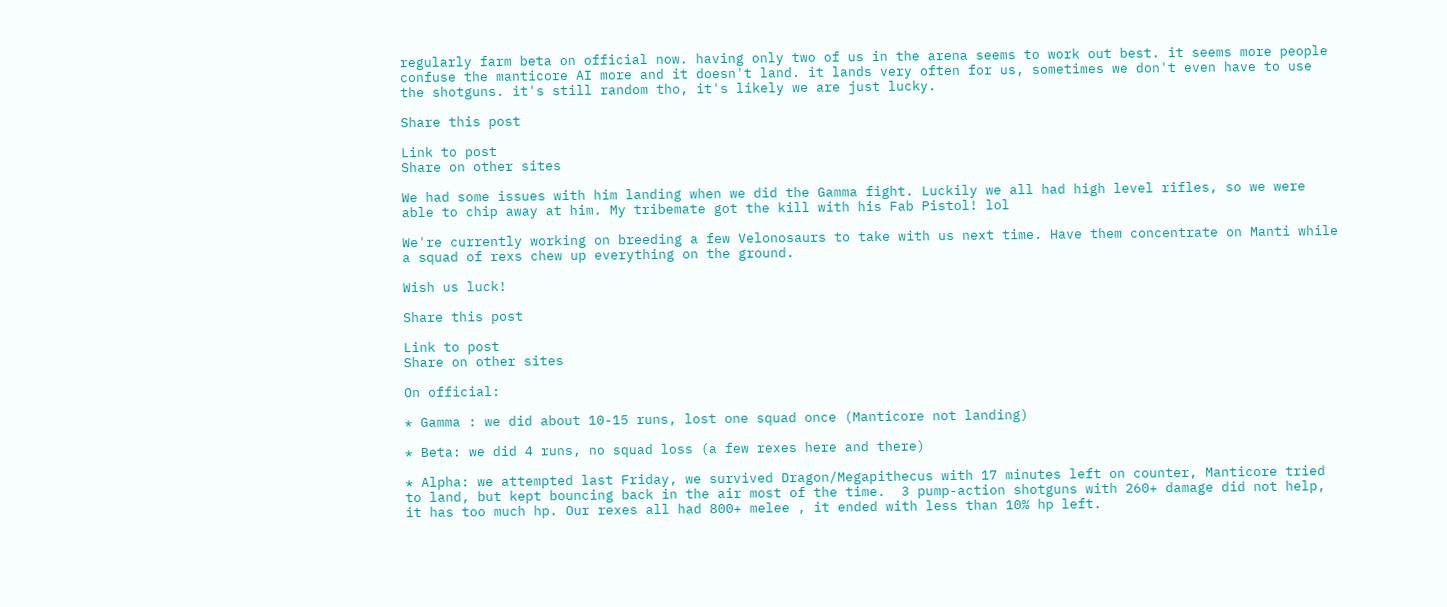regularly farm beta on official now. having only two of us in the arena seems to work out best. it seems more people confuse the manticore AI more and it doesn't land. it lands very often for us, sometimes we don't even have to use the shotguns. it's still random tho, it's likely we are just lucky.

Share this post

Link to post
Share on other sites

We had some issues with him landing when we did the Gamma fight. Luckily we all had high level rifles, so we were able to chip away at him. My tribemate got the kill with his Fab Pistol! lol

We're currently working on breeding a few Velonosaurs to take with us next time. Have them concentrate on Manti while a squad of rexs chew up everything on the ground.

Wish us luck!

Share this post

Link to post
Share on other sites

On official:

* Gamma : we did about 10-15 runs, lost one squad once (Manticore not landing)

* Beta: we did 4 runs, no squad loss (a few rexes here and there)

* Alpha: we attempted last Friday, we survived Dragon/Megapithecus with 17 minutes left on counter, Manticore tried to land, but kept bouncing back in the air most of the time.  3 pump-action shotguns with 260+ damage did not help, it has too much hp. Our rexes all had 800+ melee , it ended with less than 10% hp left.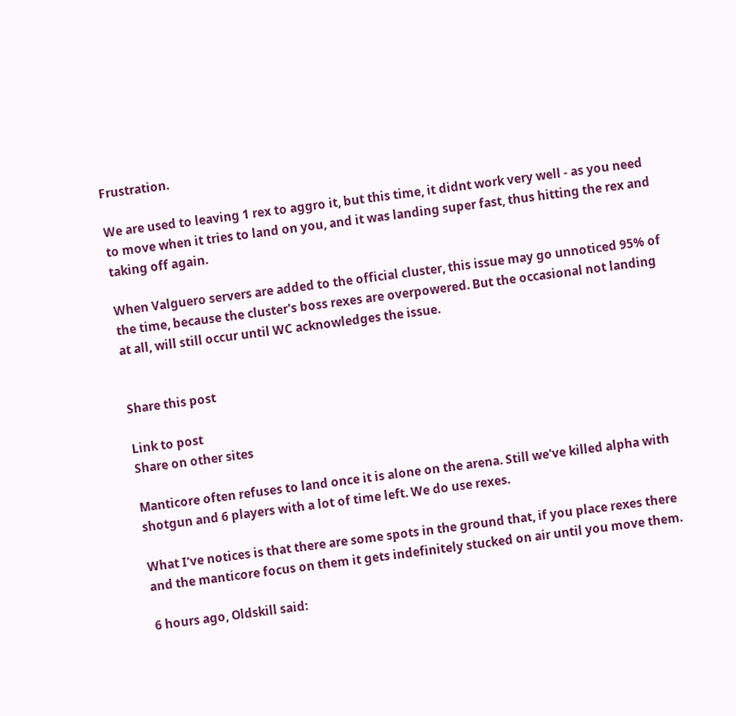Frustration.

We are used to leaving 1 rex to aggro it, but this time, it didnt work very well - as you need to move when it tries to land on you, and it was landing super fast, thus hitting the rex and taking off again.

When Valguero servers are added to the official cluster, this issue may go unnoticed 95% of the time, because the cluster's boss rexes are overpowered. But the occasional not landing at all, will still occur until WC acknowledges the issue.


Share this post

Link to post
Share on other sites

Manticore often refuses to land once it is alone on the arena. Still we've killed alpha with shotgun and 6 players with a lot of time left. We do use rexes.

What I've notices is that there are some spots in the ground that, if you place rexes there and the manticore focus on them it gets indefinitely stucked on air until you move them.

6 hours ago, Oldskill said: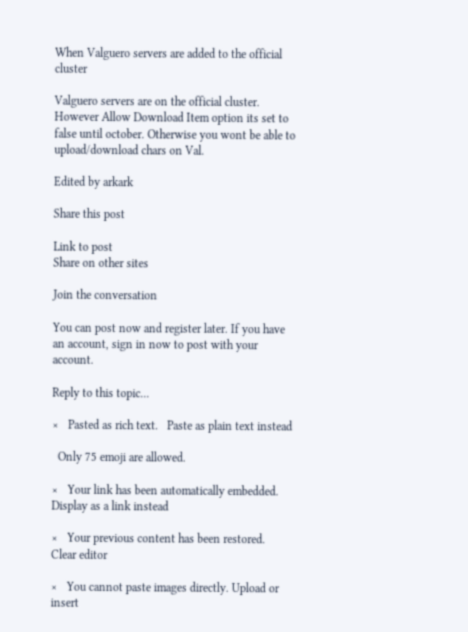When Valguero servers are added to the official cluster

Valguero servers are on the official cluster. However Allow Download Item option its set to false until october. Otherwise you wont be able to upload/download chars on Val.

Edited by arkark

Share this post

Link to post
Share on other sites

Join the conversation

You can post now and register later. If you have an account, sign in now to post with your account.

Reply to this topic...

×   Pasted as rich text.   Paste as plain text instead

  Only 75 emoji are allowed.

×   Your link has been automatically embedded.   Display as a link instead

×   Your previous content has been restored.   Clear editor

×   You cannot paste images directly. Upload or insert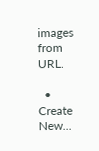images from URL.

  • Create New...